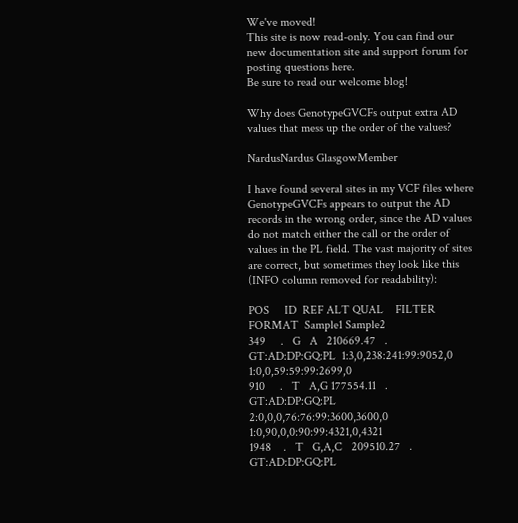We've moved!
This site is now read-only. You can find our new documentation site and support forum for posting questions here.
Be sure to read our welcome blog!

Why does GenotypeGVCFs output extra AD values that mess up the order of the values?

NardusNardus GlasgowMember

I have found several sites in my VCF files where GenotypeGVCFs appears to output the AD records in the wrong order, since the AD values do not match either the call or the order of values in the PL field. The vast majority of sites are correct, but sometimes they look like this (INFO column removed for readability):

POS     ID  REF ALT QUAL    FILTER  FORMAT  Sample1 Sample2
349     .   G   A   210669.47   .   GT:AD:DP:GQ:PL  1:3,0,238:241:99:9052,0 1:0,0,59:59:99:2699,0
910     .   T   A,G 177554.11   .   GT:AD:DP:GQ:PL  2:0,0,0,76:76:99:3600,3600,0    1:0,90,0,0:90:99:4321,0,4321
1948    .   T   G,A,C   209510.27   .   GT:AD:DP:GQ:PL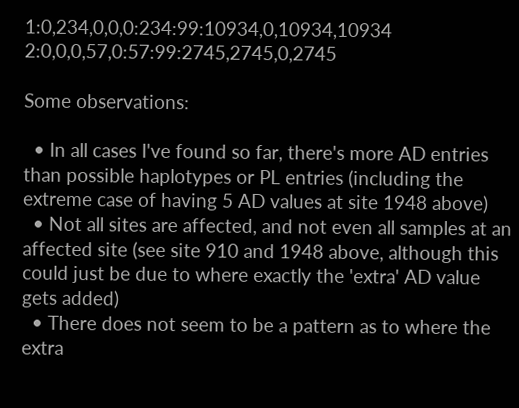1:0,234,0,0,0:234:99:10934,0,10934,10934    2:0,0,0,57,0:57:99:2745,2745,0,2745

Some observations:

  • In all cases I've found so far, there's more AD entries than possible haplotypes or PL entries (including the extreme case of having 5 AD values at site 1948 above)
  • Not all sites are affected, and not even all samples at an affected site (see site 910 and 1948 above, although this could just be due to where exactly the 'extra' AD value gets added)
  • There does not seem to be a pattern as to where the extra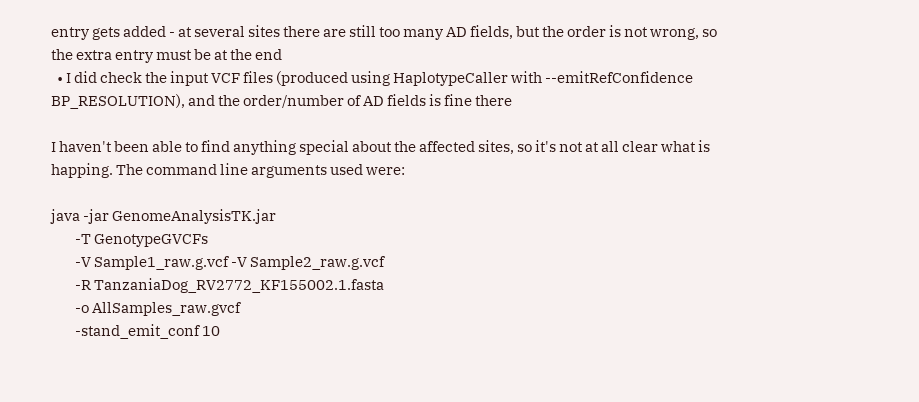entry gets added - at several sites there are still too many AD fields, but the order is not wrong, so the extra entry must be at the end
  • I did check the input VCF files (produced using HaplotypeCaller with --emitRefConfidence BP_RESOLUTION), and the order/number of AD fields is fine there

I haven't been able to find anything special about the affected sites, so it's not at all clear what is happing. The command line arguments used were:

java -jar GenomeAnalysisTK.jar
        -T GenotypeGVCFs
        -V Sample1_raw.g.vcf -V Sample2_raw.g.vcf
        -R TanzaniaDog_RV2772_KF155002.1.fasta
        -o AllSamples_raw.gvcf
        -stand_emit_conf 10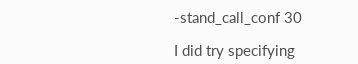-stand_call_conf 30

I did try specifying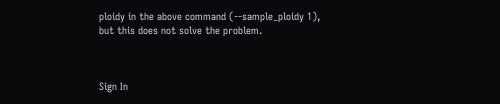ploidy in the above command (--sample_ploidy 1), but this does not solve the problem.



Sign In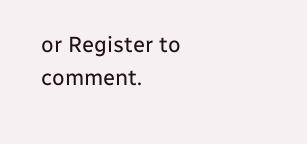or Register to comment.